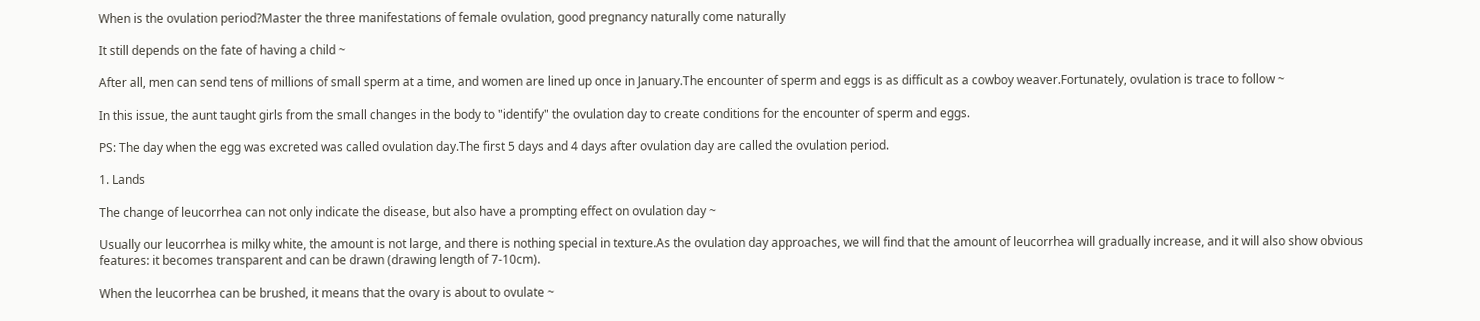When is the ovulation period?Master the three manifestations of female ovulation, good pregnancy naturally come naturally

It still depends on the fate of having a child ~

After all, men can send tens of millions of small sperm at a time, and women are lined up once in January.The encounter of sperm and eggs is as difficult as a cowboy weaver.Fortunately, ovulation is trace to follow ~

In this issue, the aunt taught girls from the small changes in the body to "identify" the ovulation day to create conditions for the encounter of sperm and eggs.

PS: The day when the egg was excreted was called ovulation day.The first 5 days and 4 days after ovulation day are called the ovulation period.

1. Lands

The change of leucorrhea can not only indicate the disease, but also have a prompting effect on ovulation day ~

Usually our leucorrhea is milky white, the amount is not large, and there is nothing special in texture.As the ovulation day approaches, we will find that the amount of leucorrhea will gradually increase, and it will also show obvious features: it becomes transparent and can be drawn (drawing length of 7-10cm).

When the leucorrhea can be brushed, it means that the ovary is about to ovulate ~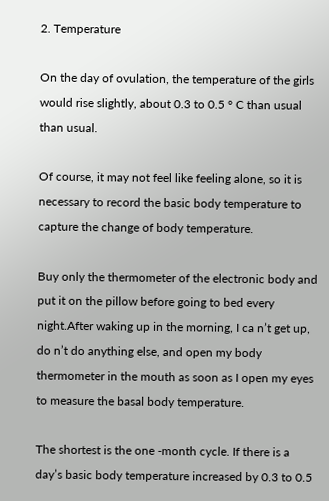2. Temperature

On the day of ovulation, the temperature of the girls would rise slightly, about 0.3 to 0.5 ° C than usual than usual.

Of course, it may not feel like feeling alone, so it is necessary to record the basic body temperature to capture the change of body temperature.

Buy only the thermometer of the electronic body and put it on the pillow before going to bed every night.After waking up in the morning, I ca n’t get up, do n’t do anything else, and open my body thermometer in the mouth as soon as I open my eyes to measure the basal body temperature.

The shortest is the one -month cycle. If there is a day’s basic body temperature increased by 0.3 to 0.5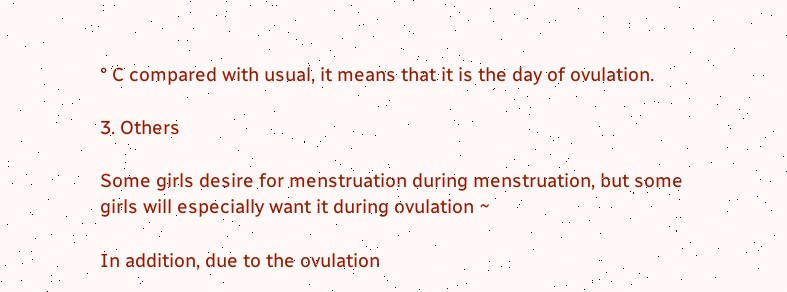° C compared with usual, it means that it is the day of ovulation.

3. Others

Some girls desire for menstruation during menstruation, but some girls will especially want it during ovulation ~

In addition, due to the ovulation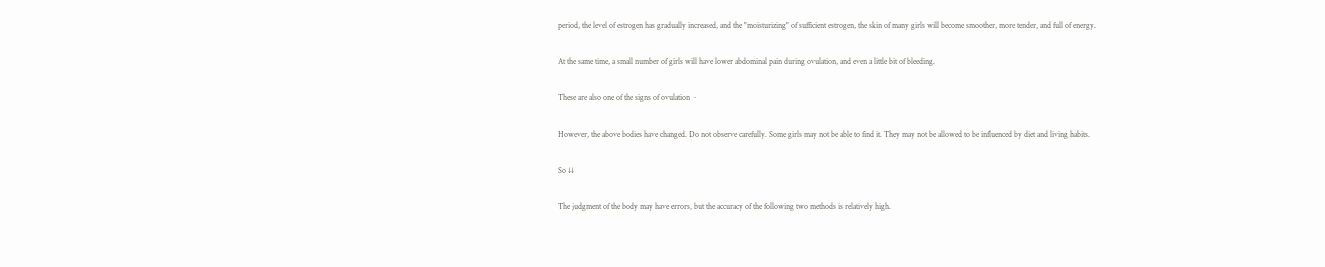period, the level of estrogen has gradually increased, and the "moisturizing" of sufficient estrogen, the skin of many girls will become smoother, more tender, and full of energy.

At the same time, a small number of girls will have lower abdominal pain during ovulation, and even a little bit of bleeding.

These are also one of the signs of ovulation ~

However, the above bodies have changed. Do not observe carefully. Some girls may not be able to find it. They may not be allowed to be influenced by diet and living habits.

So ↓↓

The judgment of the body may have errors, but the accuracy of the following two methods is relatively high.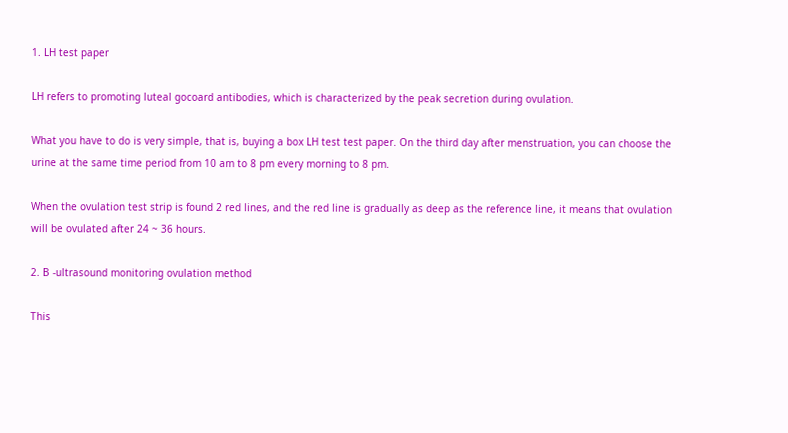1. LH test paper

LH refers to promoting luteal gocoard antibodies, which is characterized by the peak secretion during ovulation.

What you have to do is very simple, that is, buying a box LH test test paper. On the third day after menstruation, you can choose the urine at the same time period from 10 am to 8 pm every morning to 8 pm.

When the ovulation test strip is found 2 red lines, and the red line is gradually as deep as the reference line, it means that ovulation will be ovulated after 24 ~ 36 hours.

2. B -ultrasound monitoring ovulation method

This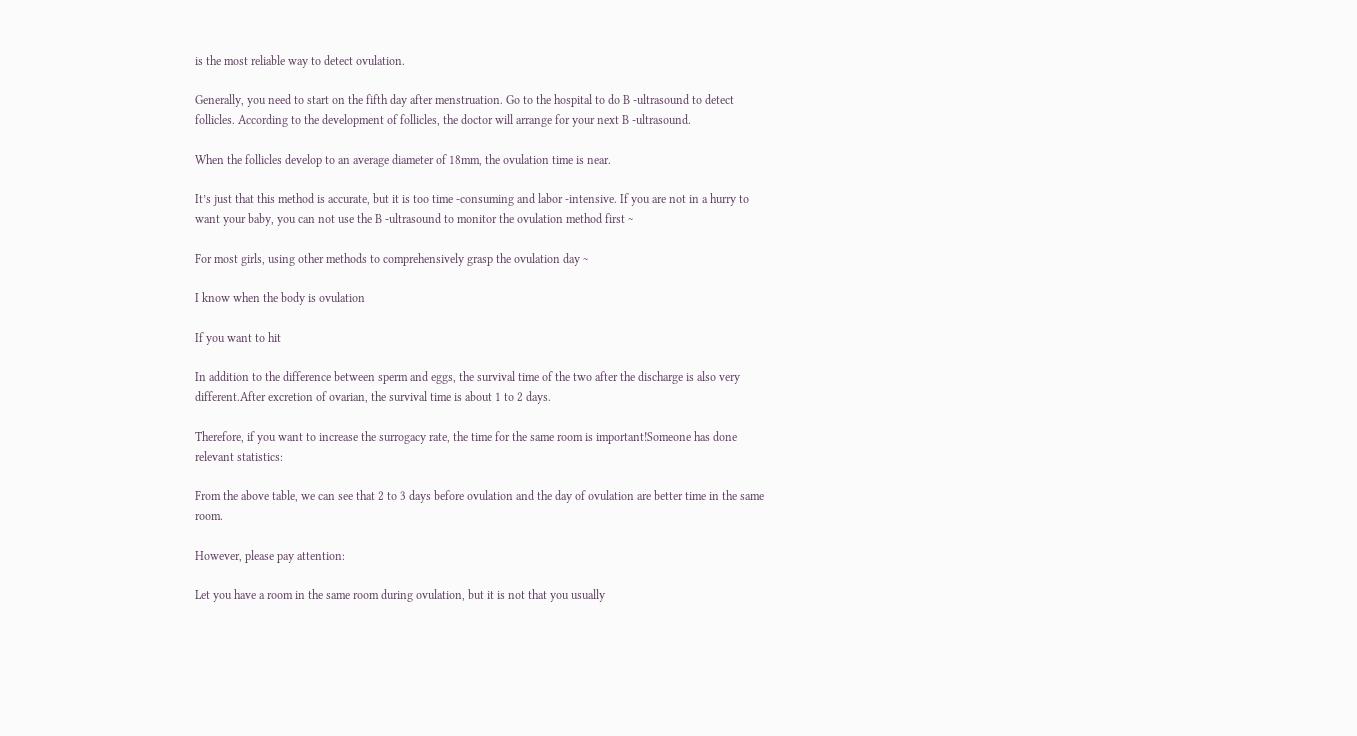is the most reliable way to detect ovulation.

Generally, you need to start on the fifth day after menstruation. Go to the hospital to do B -ultrasound to detect follicles. According to the development of follicles, the doctor will arrange for your next B -ultrasound.

When the follicles develop to an average diameter of 18mm, the ovulation time is near.

It’s just that this method is accurate, but it is too time -consuming and labor -intensive. If you are not in a hurry to want your baby, you can not use the B -ultrasound to monitor the ovulation method first ~

For most girls, using other methods to comprehensively grasp the ovulation day ~

I know when the body is ovulation

If you want to hit

In addition to the difference between sperm and eggs, the survival time of the two after the discharge is also very different.After excretion of ovarian, the survival time is about 1 to 2 days.

Therefore, if you want to increase the surrogacy rate, the time for the same room is important!Someone has done relevant statistics:

From the above table, we can see that 2 to 3 days before ovulation and the day of ovulation are better time in the same room.

However, please pay attention:

Let you have a room in the same room during ovulation, but it is not that you usually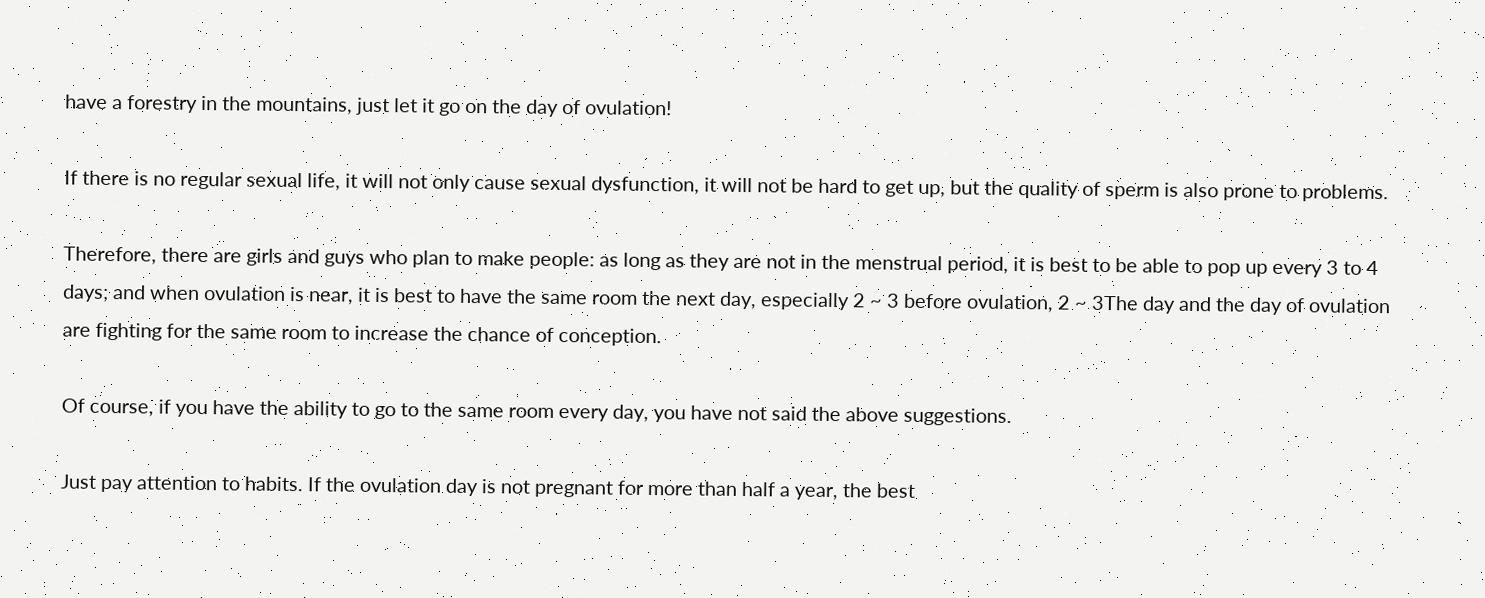have a forestry in the mountains, just let it go on the day of ovulation!

If there is no regular sexual life, it will not only cause sexual dysfunction, it will not be hard to get up, but the quality of sperm is also prone to problems.

Therefore, there are girls and guys who plan to make people: as long as they are not in the menstrual period, it is best to be able to pop up every 3 to 4 days; and when ovulation is near, it is best to have the same room the next day, especially 2 ~ 3 before ovulation, 2 ~ 3The day and the day of ovulation are fighting for the same room to increase the chance of conception.

Of course, if you have the ability to go to the same room every day, you have not said the above suggestions.

Just pay attention to habits. If the ovulation day is not pregnant for more than half a year, the best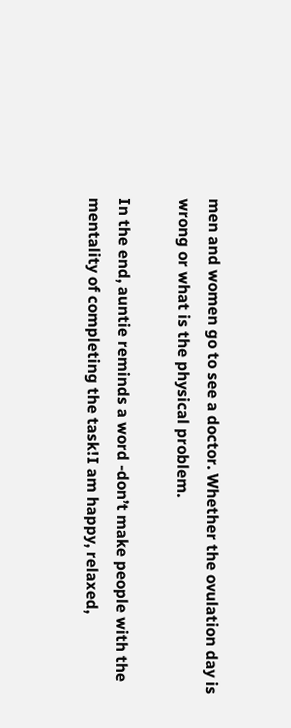men and women go to see a doctor. Whether the ovulation day is wrong or what is the physical problem.

In the end, auntie reminds a word -don’t make people with the mentality of completing the task!I am happy, relaxed,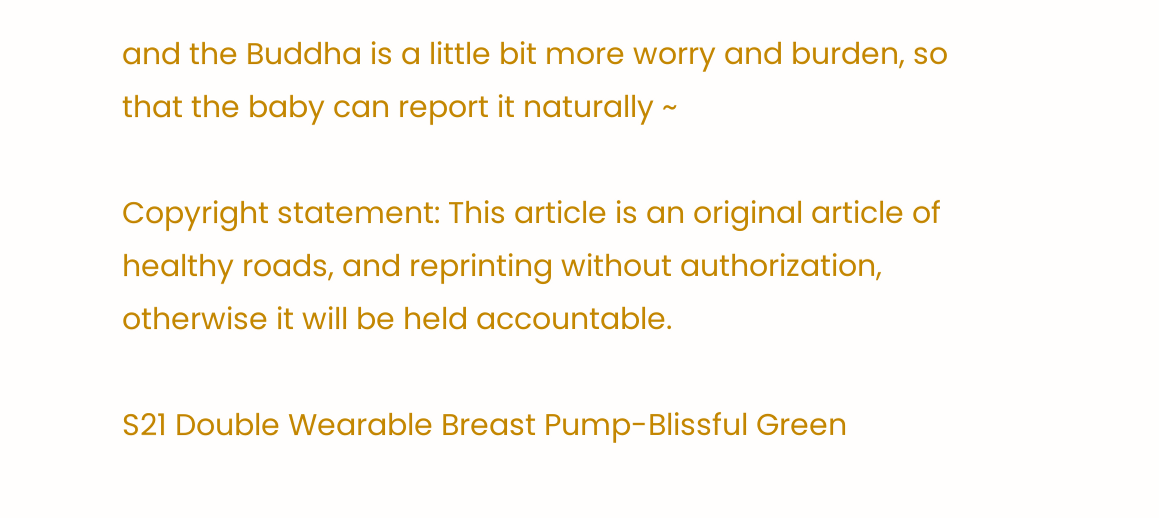and the Buddha is a little bit more worry and burden, so that the baby can report it naturally ~

Copyright statement: This article is an original article of healthy roads, and reprinting without authorization, otherwise it will be held accountable.

S21 Double Wearable Breast Pump-Blissful Green